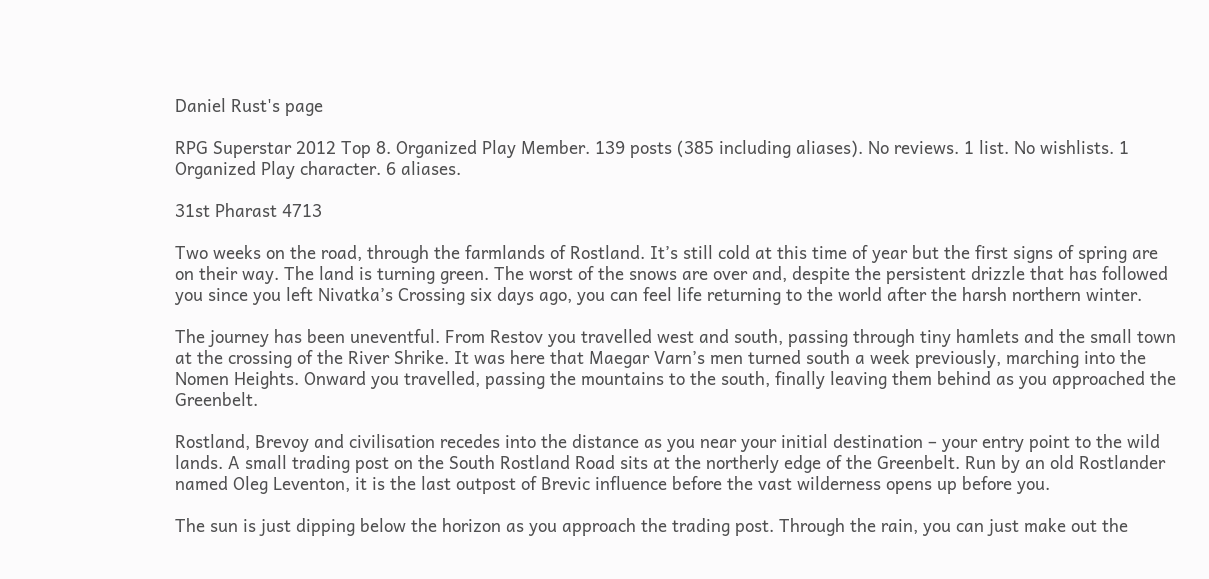Daniel Rust's page

RPG Superstar 2012 Top 8. Organized Play Member. 139 posts (385 including aliases). No reviews. 1 list. No wishlists. 1 Organized Play character. 6 aliases.

31st Pharast 4713

Two weeks on the road, through the farmlands of Rostland. It’s still cold at this time of year but the first signs of spring are on their way. The land is turning green. The worst of the snows are over and, despite the persistent drizzle that has followed you since you left Nivatka’s Crossing six days ago, you can feel life returning to the world after the harsh northern winter.

The journey has been uneventful. From Restov you travelled west and south, passing through tiny hamlets and the small town at the crossing of the River Shrike. It was here that Maegar Varn’s men turned south a week previously, marching into the Nomen Heights. Onward you travelled, passing the mountains to the south, finally leaving them behind as you approached the Greenbelt.

Rostland, Brevoy and civilisation recedes into the distance as you near your initial destination – your entry point to the wild lands. A small trading post on the South Rostland Road sits at the northerly edge of the Greenbelt. Run by an old Rostlander named Oleg Leventon, it is the last outpost of Brevic influence before the vast wilderness opens up before you.

The sun is just dipping below the horizon as you approach the trading post. Through the rain, you can just make out the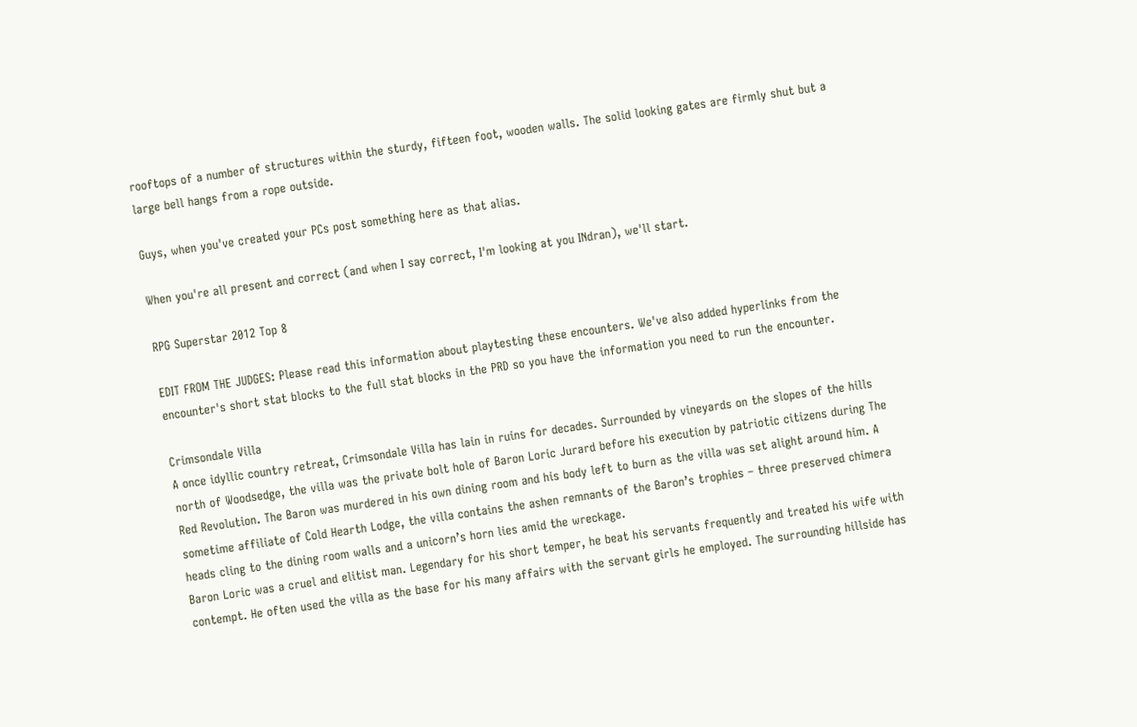rooftops of a number of structures within the sturdy, fifteen foot, wooden walls. The solid looking gates are firmly shut but a large bell hangs from a rope outside.

Guys, when you've created your PCs post something here as that alias.

When you're all present and correct (and when I say correct, I'm looking at you INdran), we'll start.

RPG Superstar 2012 Top 8

EDIT FROM THE JUDGES: Please read this information about playtesting these encounters. We've also added hyperlinks from the encounter's short stat blocks to the full stat blocks in the PRD so you have the information you need to run the encounter.

Crimsondale Villa
A once idyllic country retreat, Crimsondale Villa has lain in ruins for decades. Surrounded by vineyards on the slopes of the hills north of Woodsedge, the villa was the private bolt hole of Baron Loric Jurard before his execution by patriotic citizens during The Red Revolution. The Baron was murdered in his own dining room and his body left to burn as the villa was set alight around him. A sometime affiliate of Cold Hearth Lodge, the villa contains the ashen remnants of the Baron’s trophies – three preserved chimera heads cling to the dining room walls and a unicorn’s horn lies amid the wreckage.
Baron Loric was a cruel and elitist man. Legendary for his short temper, he beat his servants frequently and treated his wife with contempt. He often used the villa as the base for his many affairs with the servant girls he employed. The surrounding hillside has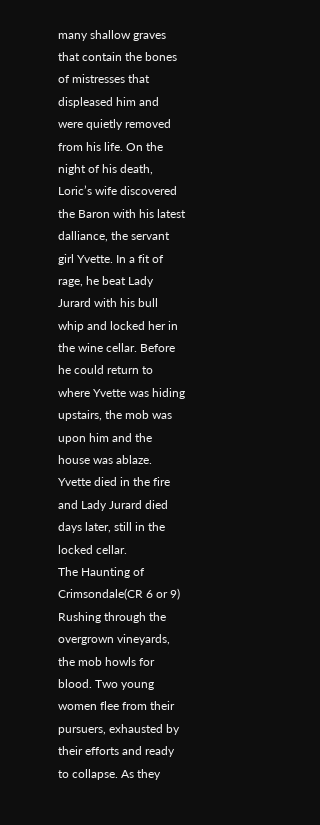many shallow graves that contain the bones of mistresses that displeased him and were quietly removed from his life. On the night of his death, Loric’s wife discovered the Baron with his latest dalliance, the servant girl Yvette. In a fit of rage, he beat Lady Jurard with his bull whip and locked her in the wine cellar. Before he could return to where Yvette was hiding upstairs, the mob was upon him and the house was ablaze. Yvette died in the fire and Lady Jurard died days later, still in the locked cellar.
The Haunting of Crimsondale(CR 6 or 9)
Rushing through the overgrown vineyards, the mob howls for blood. Two young women flee from their pursuers, exhausted by their efforts and ready to collapse. As they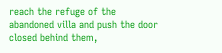reach the refuge of the abandoned villa and push the door closed behind them,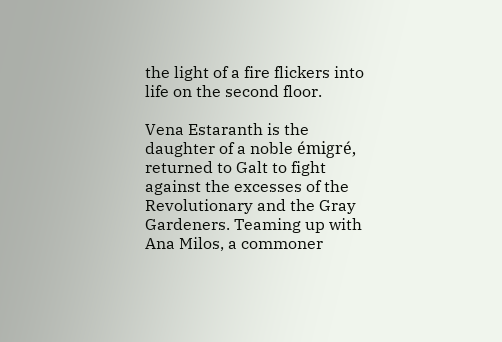the light of a fire flickers into life on the second floor.

Vena Estaranth is the daughter of a noble émigré, returned to Galt to fight against the excesses of the Revolutionary and the Gray Gardeners. Teaming up with Ana Milos, a commoner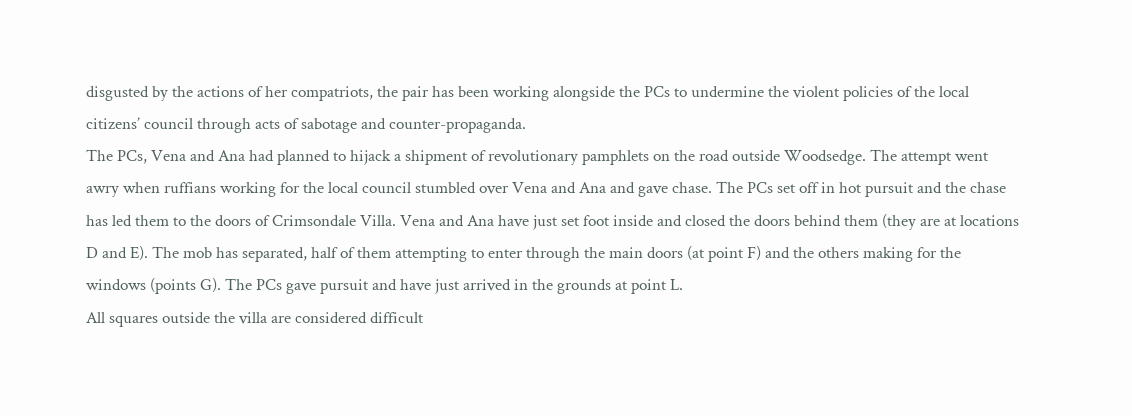disgusted by the actions of her compatriots, the pair has been working alongside the PCs to undermine the violent policies of the local citizens’ council through acts of sabotage and counter-propaganda.
The PCs, Vena and Ana had planned to hijack a shipment of revolutionary pamphlets on the road outside Woodsedge. The attempt went awry when ruffians working for the local council stumbled over Vena and Ana and gave chase. The PCs set off in hot pursuit and the chase has led them to the doors of Crimsondale Villa. Vena and Ana have just set foot inside and closed the doors behind them (they are at locations D and E). The mob has separated, half of them attempting to enter through the main doors (at point F) and the others making for the windows (points G). The PCs gave pursuit and have just arrived in the grounds at point L.
All squares outside the villa are considered difficult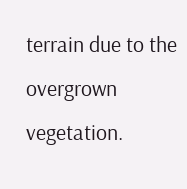terrain due to the overgrown vegetation.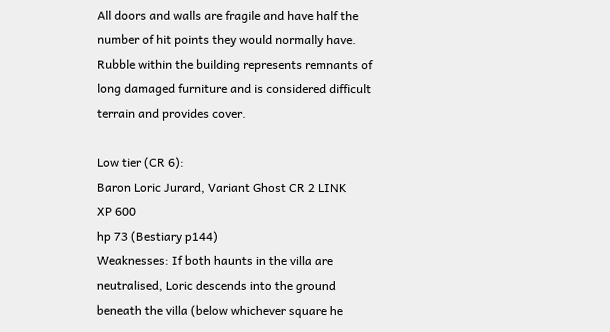All doors and walls are fragile and have half the number of hit points they would normally have. Rubble within the building represents remnants of long damaged furniture and is considered difficult terrain and provides cover.

Low tier (CR 6):
Baron Loric Jurard, Variant Ghost CR 2 LINK
XP 600
hp 73 (Bestiary p144)
Weaknesses: If both haunts in the villa are neutralised, Loric descends into the ground beneath the villa (below whichever square he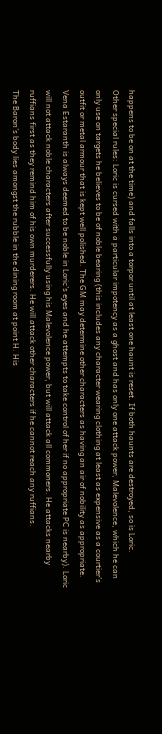happens to be on at the time) and falls into a torpor until at least one haunt is reset. If both haunts are destroyed, so is Loric.
Other special rules: Loric is cursed with a particular impotency as a ghost and has only one attack power, Malevolence, which he can only use on targets he believes to be of noble bearing (this includes any character wearing clothing at least as expensive as a courtier’s outfit or metal armour that is kept well polished. The GM may determine other characters as having an air of nobility as appropriate. Vena Estaranth is always deemed to be noble in Loric’s eyes and he attempts to take control of her if no appropriate PC is nearby). Loric will not attack noble characters after successfully using his Malevolence power, but will attack all commoners. He attacks nearby ruffians first as they remind him of his own murderers. He will attack other characters if he cannot reach any ruffians.
The Baron’s body lies amongst the rubble in the dining room at point H. His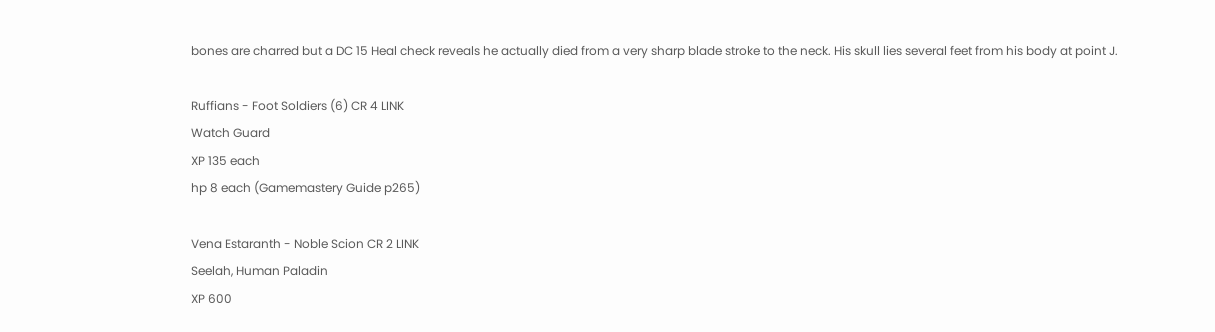bones are charred but a DC 15 Heal check reveals he actually died from a very sharp blade stroke to the neck. His skull lies several feet from his body at point J.

Ruffians - Foot Soldiers (6) CR 4 LINK
Watch Guard
XP 135 each
hp 8 each (Gamemastery Guide p265)

Vena Estaranth - Noble Scion CR 2 LINK
Seelah, Human Paladin
XP 600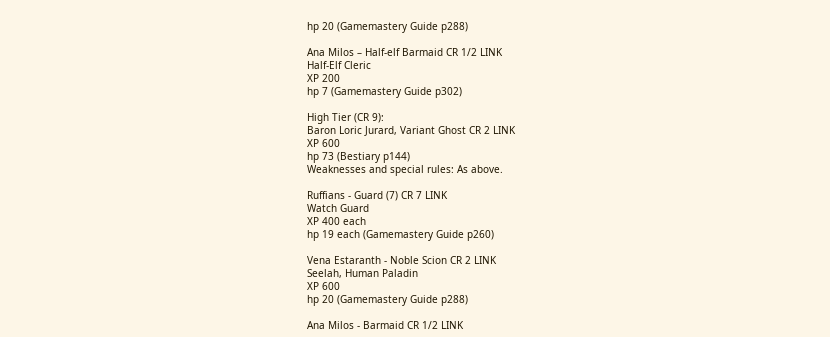hp 20 (Gamemastery Guide p288)

Ana Milos – Half-elf Barmaid CR 1/2 LINK
Half-Elf Cleric
XP 200
hp 7 (Gamemastery Guide p302)

High Tier (CR 9):
Baron Loric Jurard, Variant Ghost CR 2 LINK
XP 600
hp 73 (Bestiary p144)
Weaknesses and special rules: As above.

Ruffians - Guard (7) CR 7 LINK
Watch Guard
XP 400 each
hp 19 each (Gamemastery Guide p260)

Vena Estaranth - Noble Scion CR 2 LINK
Seelah, Human Paladin
XP 600
hp 20 (Gamemastery Guide p288)

Ana Milos - Barmaid CR 1/2 LINK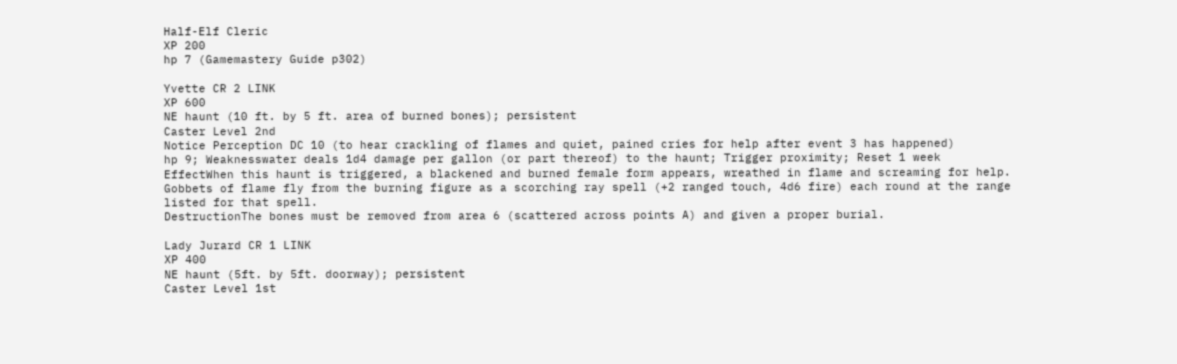Half-Elf Cleric
XP 200
hp 7 (Gamemastery Guide p302)

Yvette CR 2 LINK
XP 600
NE haunt (10 ft. by 5 ft. area of burned bones); persistent
Caster Level 2nd
Notice Perception DC 10 (to hear crackling of flames and quiet, pained cries for help after event 3 has happened)
hp 9; Weaknesswater deals 1d4 damage per gallon (or part thereof) to the haunt; Trigger proximity; Reset 1 week
EffectWhen this haunt is triggered, a blackened and burned female form appears, wreathed in flame and screaming for help. Gobbets of flame fly from the burning figure as a scorching ray spell (+2 ranged touch, 4d6 fire) each round at the range listed for that spell.
DestructionThe bones must be removed from area 6 (scattered across points A) and given a proper burial.

Lady Jurard CR 1 LINK
XP 400
NE haunt (5ft. by 5ft. doorway); persistent
Caster Level 1st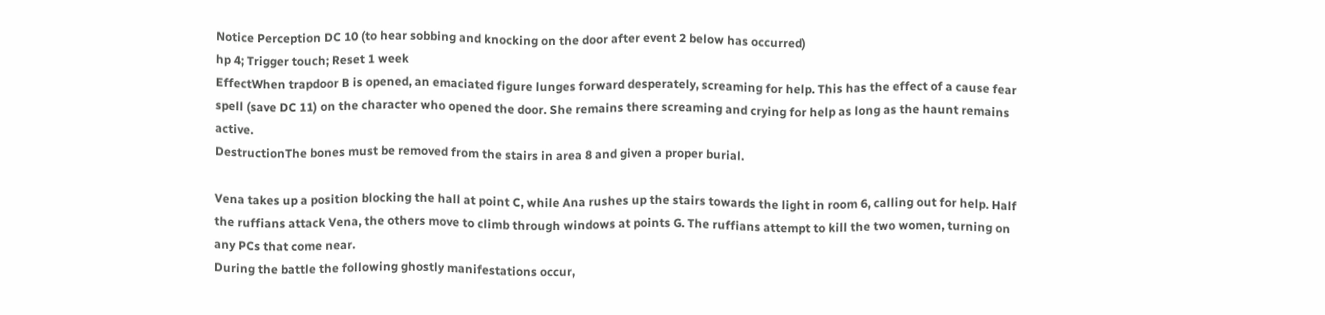Notice Perception DC 10 (to hear sobbing and knocking on the door after event 2 below has occurred)
hp 4; Trigger touch; Reset 1 week
EffectWhen trapdoor B is opened, an emaciated figure lunges forward desperately, screaming for help. This has the effect of a cause fear spell (save DC 11) on the character who opened the door. She remains there screaming and crying for help as long as the haunt remains active.
DestructionThe bones must be removed from the stairs in area 8 and given a proper burial.

Vena takes up a position blocking the hall at point C, while Ana rushes up the stairs towards the light in room 6, calling out for help. Half the ruffians attack Vena, the others move to climb through windows at points G. The ruffians attempt to kill the two women, turning on any PCs that come near.
During the battle the following ghostly manifestations occur,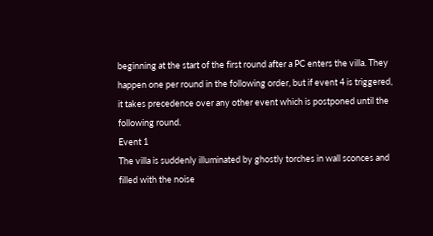beginning at the start of the first round after a PC enters the villa. They happen one per round in the following order, but if event 4 is triggered, it takes precedence over any other event which is postponed until the following round.
Event 1
The villa is suddenly illuminated by ghostly torches in wall sconces and filled with the noise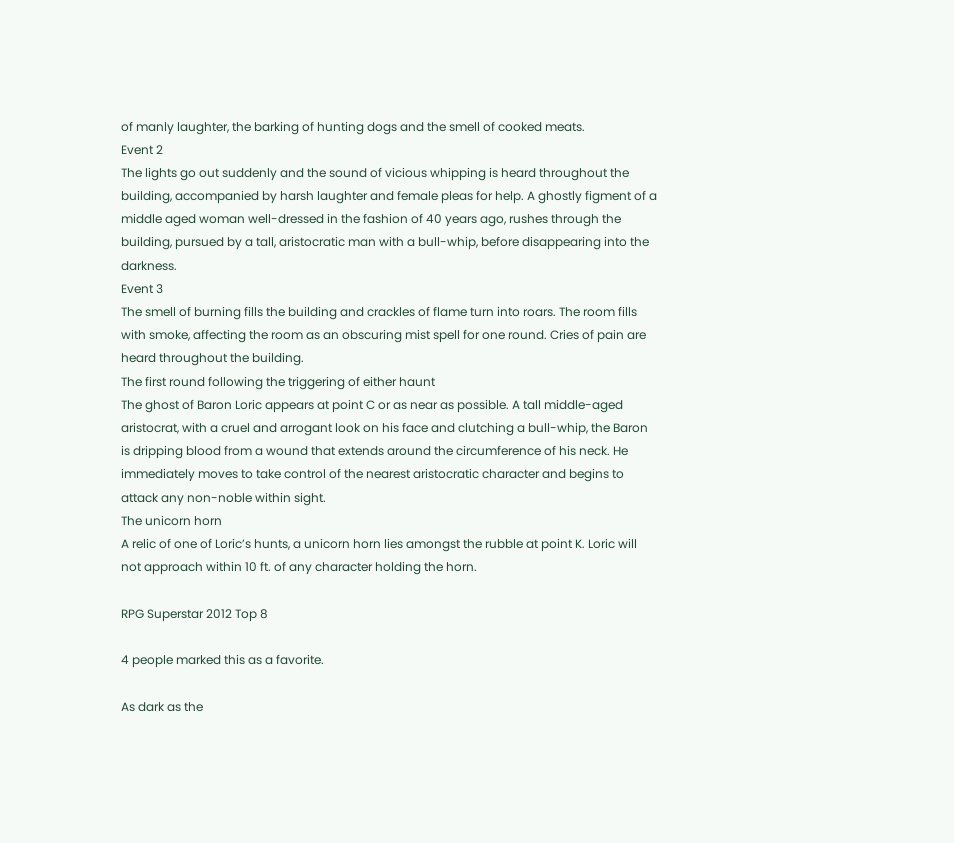of manly laughter, the barking of hunting dogs and the smell of cooked meats.
Event 2
The lights go out suddenly and the sound of vicious whipping is heard throughout the building, accompanied by harsh laughter and female pleas for help. A ghostly figment of a middle aged woman well-dressed in the fashion of 40 years ago, rushes through the building, pursued by a tall, aristocratic man with a bull-whip, before disappearing into the darkness.
Event 3
The smell of burning fills the building and crackles of flame turn into roars. The room fills with smoke, affecting the room as an obscuring mist spell for one round. Cries of pain are heard throughout the building.
The first round following the triggering of either haunt
The ghost of Baron Loric appears at point C or as near as possible. A tall middle-aged aristocrat, with a cruel and arrogant look on his face and clutching a bull-whip, the Baron is dripping blood from a wound that extends around the circumference of his neck. He immediately moves to take control of the nearest aristocratic character and begins to attack any non-noble within sight.
The unicorn horn
A relic of one of Loric’s hunts, a unicorn horn lies amongst the rubble at point K. Loric will not approach within 10 ft. of any character holding the horn.

RPG Superstar 2012 Top 8

4 people marked this as a favorite.

As dark as the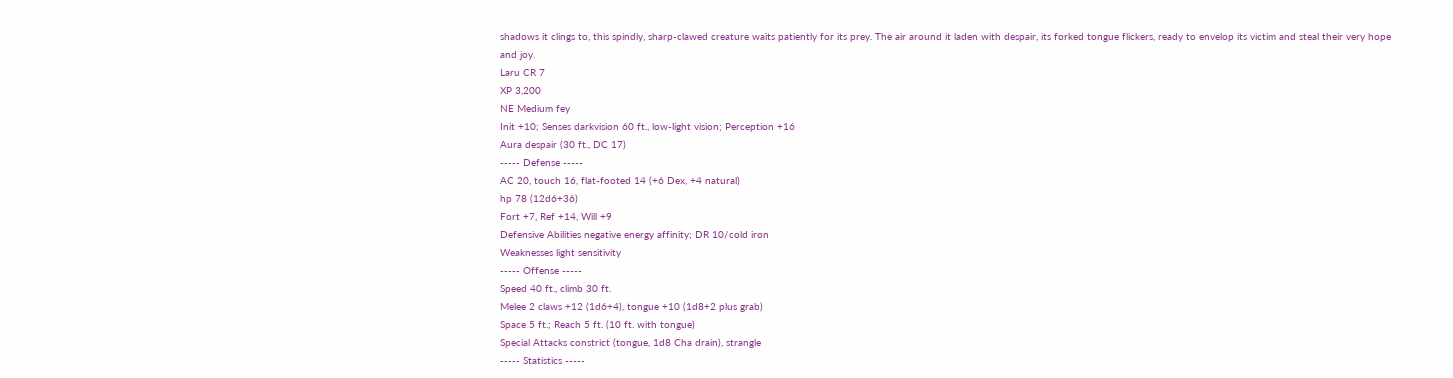shadows it clings to, this spindly, sharp-clawed creature waits patiently for its prey. The air around it laden with despair, its forked tongue flickers, ready to envelop its victim and steal their very hope and joy.
Laru CR 7
XP 3,200
NE Medium fey
Init +10; Senses darkvision 60 ft., low-light vision; Perception +16
Aura despair (30 ft., DC 17)
----- Defense -----
AC 20, touch 16, flat-footed 14 (+6 Dex, +4 natural)
hp 78 (12d6+36)
Fort +7, Ref +14, Will +9
Defensive Abilities negative energy affinity; DR 10/cold iron
Weaknesses light sensitivity
----- Offense -----
Speed 40 ft., climb 30 ft.
Melee 2 claws +12 (1d6+4), tongue +10 (1d8+2 plus grab)
Space 5 ft.; Reach 5 ft. (10 ft. with tongue)
Special Attacks constrict (tongue, 1d8 Cha drain), strangle
----- Statistics -----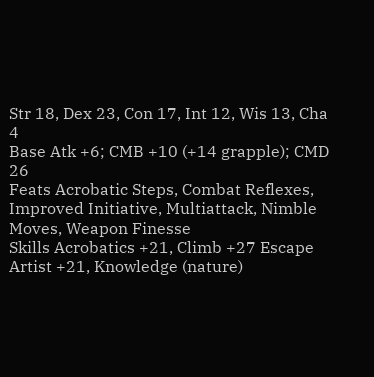Str 18, Dex 23, Con 17, Int 12, Wis 13, Cha 4
Base Atk +6; CMB +10 (+14 grapple); CMD 26
Feats Acrobatic Steps, Combat Reflexes, Improved Initiative, Multiattack, Nimble Moves, Weapon Finesse
Skills Acrobatics +21, Climb +27 Escape Artist +21, Knowledge (nature)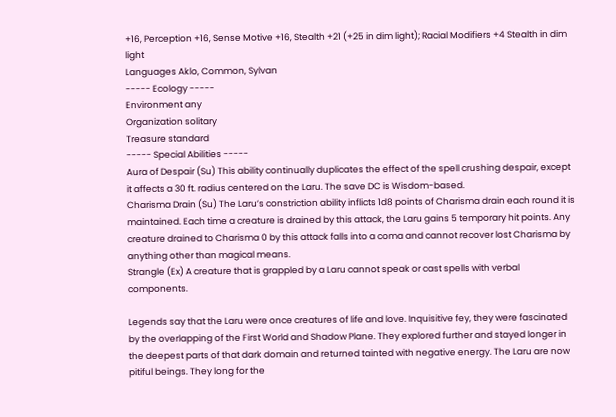+16, Perception +16, Sense Motive +16, Stealth +21 (+25 in dim light); Racial Modifiers +4 Stealth in dim light
Languages Aklo, Common, Sylvan
----- Ecology -----
Environment any
Organization solitary
Treasure standard
----- Special Abilities -----
Aura of Despair (Su) This ability continually duplicates the effect of the spell crushing despair, except it affects a 30 ft. radius centered on the Laru. The save DC is Wisdom-based.
Charisma Drain (Su) The Laru’s constriction ability inflicts 1d8 points of Charisma drain each round it is maintained. Each time a creature is drained by this attack, the Laru gains 5 temporary hit points. Any creature drained to Charisma 0 by this attack falls into a coma and cannot recover lost Charisma by anything other than magical means.
Strangle (Ex) A creature that is grappled by a Laru cannot speak or cast spells with verbal components.

Legends say that the Laru were once creatures of life and love. Inquisitive fey, they were fascinated by the overlapping of the First World and Shadow Plane. They explored further and stayed longer in the deepest parts of that dark domain and returned tainted with negative energy. The Laru are now pitiful beings. They long for the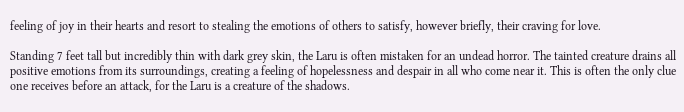feeling of joy in their hearts and resort to stealing the emotions of others to satisfy, however briefly, their craving for love.

Standing 7 feet tall but incredibly thin with dark grey skin, the Laru is often mistaken for an undead horror. The tainted creature drains all positive emotions from its surroundings, creating a feeling of hopelessness and despair in all who come near it. This is often the only clue one receives before an attack, for the Laru is a creature of the shadows.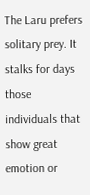The Laru prefers solitary prey. It stalks for days those individuals that show great emotion or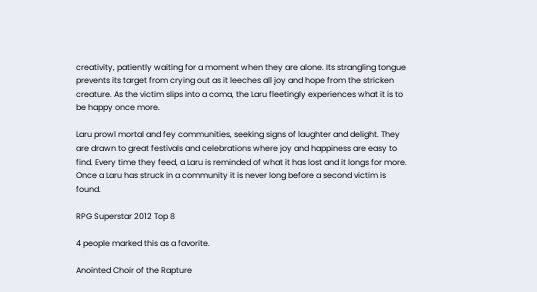creativity, patiently waiting for a moment when they are alone. Its strangling tongue prevents its target from crying out as it leeches all joy and hope from the stricken creature. As the victim slips into a coma, the Laru fleetingly experiences what it is to be happy once more.

Laru prowl mortal and fey communities, seeking signs of laughter and delight. They are drawn to great festivals and celebrations where joy and happiness are easy to find. Every time they feed, a Laru is reminded of what it has lost and it longs for more. Once a Laru has struck in a community it is never long before a second victim is found.

RPG Superstar 2012 Top 8

4 people marked this as a favorite.

Anointed Choir of the Rapture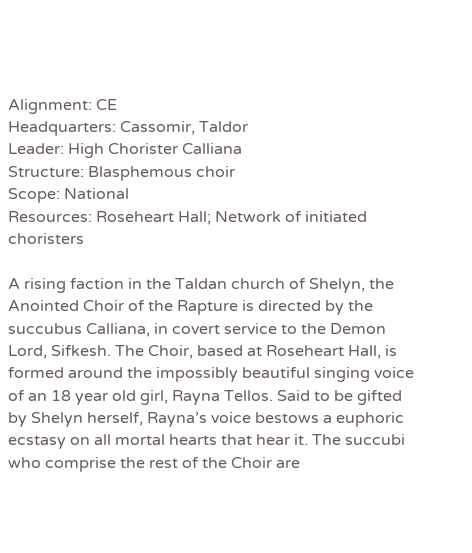Alignment: CE
Headquarters: Cassomir, Taldor
Leader: High Chorister Calliana
Structure: Blasphemous choir
Scope: National
Resources: Roseheart Hall; Network of initiated choristers

A rising faction in the Taldan church of Shelyn, the Anointed Choir of the Rapture is directed by the succubus Calliana, in covert service to the Demon Lord, Sifkesh. The Choir, based at Roseheart Hall, is formed around the impossibly beautiful singing voice of an 18 year old girl, Rayna Tellos. Said to be gifted by Shelyn herself, Rayna’s voice bestows a euphoric ecstasy on all mortal hearts that hear it. The succubi who comprise the rest of the Choir are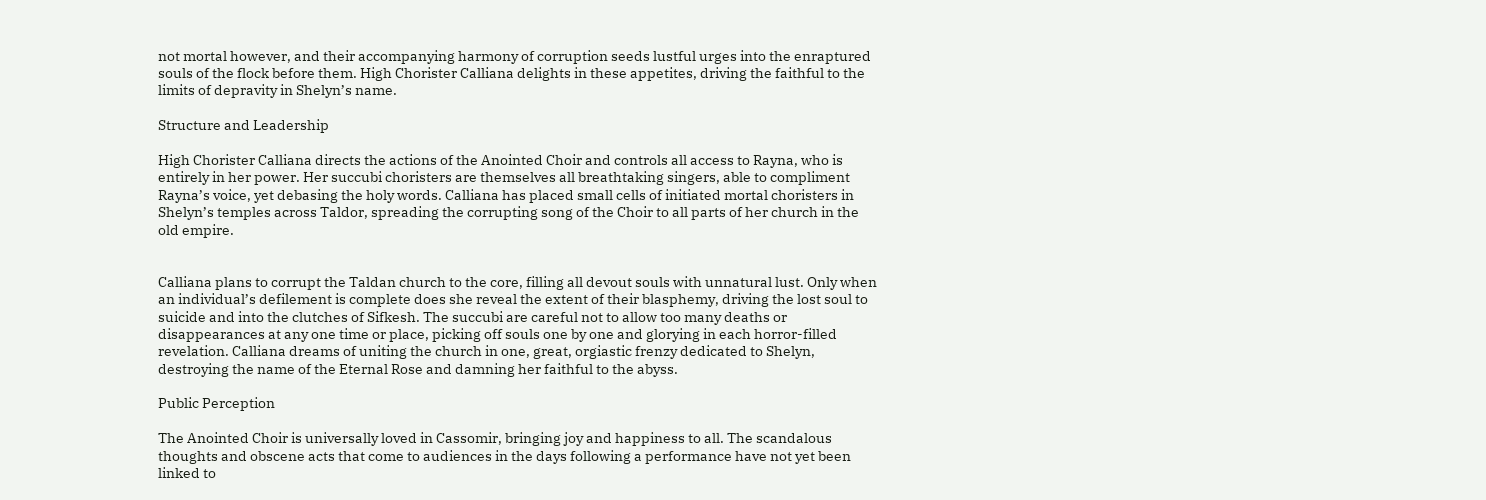not mortal however, and their accompanying harmony of corruption seeds lustful urges into the enraptured souls of the flock before them. High Chorister Calliana delights in these appetites, driving the faithful to the limits of depravity in Shelyn’s name.

Structure and Leadership

High Chorister Calliana directs the actions of the Anointed Choir and controls all access to Rayna, who is entirely in her power. Her succubi choristers are themselves all breathtaking singers, able to compliment Rayna’s voice, yet debasing the holy words. Calliana has placed small cells of initiated mortal choristers in Shelyn’s temples across Taldor, spreading the corrupting song of the Choir to all parts of her church in the old empire.


Calliana plans to corrupt the Taldan church to the core, filling all devout souls with unnatural lust. Only when an individual’s defilement is complete does she reveal the extent of their blasphemy, driving the lost soul to suicide and into the clutches of Sifkesh. The succubi are careful not to allow too many deaths or disappearances at any one time or place, picking off souls one by one and glorying in each horror-filled revelation. Calliana dreams of uniting the church in one, great, orgiastic frenzy dedicated to Shelyn, destroying the name of the Eternal Rose and damning her faithful to the abyss.

Public Perception

The Anointed Choir is universally loved in Cassomir, bringing joy and happiness to all. The scandalous thoughts and obscene acts that come to audiences in the days following a performance have not yet been linked to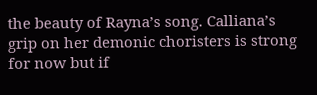the beauty of Rayna’s song. Calliana’s grip on her demonic choristers is strong for now but if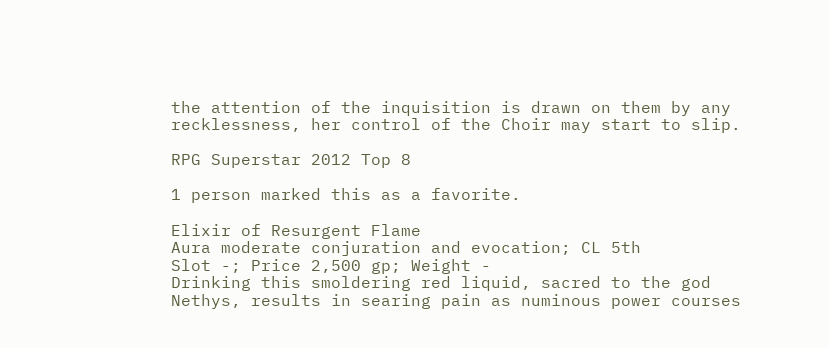the attention of the inquisition is drawn on them by any recklessness, her control of the Choir may start to slip.

RPG Superstar 2012 Top 8

1 person marked this as a favorite.

Elixir of Resurgent Flame
Aura moderate conjuration and evocation; CL 5th
Slot -; Price 2,500 gp; Weight -
Drinking this smoldering red liquid, sacred to the god Nethys, results in searing pain as numinous power courses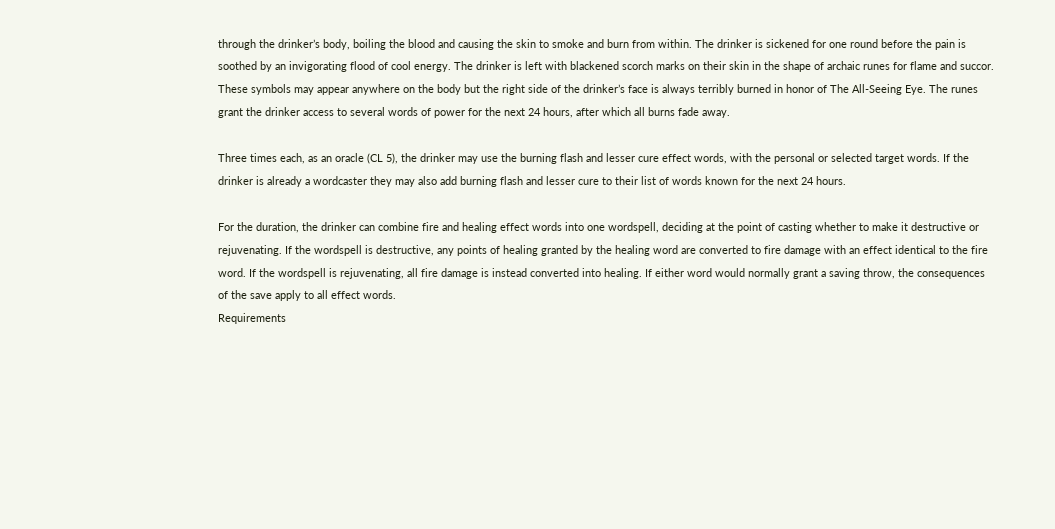through the drinker’s body, boiling the blood and causing the skin to smoke and burn from within. The drinker is sickened for one round before the pain is soothed by an invigorating flood of cool energy. The drinker is left with blackened scorch marks on their skin in the shape of archaic runes for flame and succor. These symbols may appear anywhere on the body but the right side of the drinker’s face is always terribly burned in honor of The All-Seeing Eye. The runes grant the drinker access to several words of power for the next 24 hours, after which all burns fade away.

Three times each, as an oracle (CL 5), the drinker may use the burning flash and lesser cure effect words, with the personal or selected target words. If the drinker is already a wordcaster they may also add burning flash and lesser cure to their list of words known for the next 24 hours.

For the duration, the drinker can combine fire and healing effect words into one wordspell, deciding at the point of casting whether to make it destructive or rejuvenating. If the wordspell is destructive, any points of healing granted by the healing word are converted to fire damage with an effect identical to the fire word. If the wordspell is rejuvenating, all fire damage is instead converted into healing. If either word would normally grant a saving throw, the consequences of the save apply to all effect words.
Requirements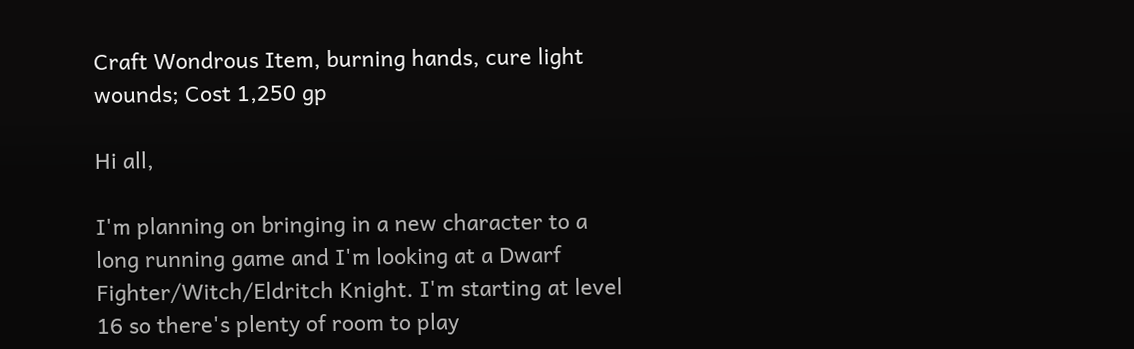Craft Wondrous Item, burning hands, cure light wounds; Cost 1,250 gp

Hi all,

I'm planning on bringing in a new character to a long running game and I'm looking at a Dwarf Fighter/Witch/Eldritch Knight. I'm starting at level 16 so there's plenty of room to play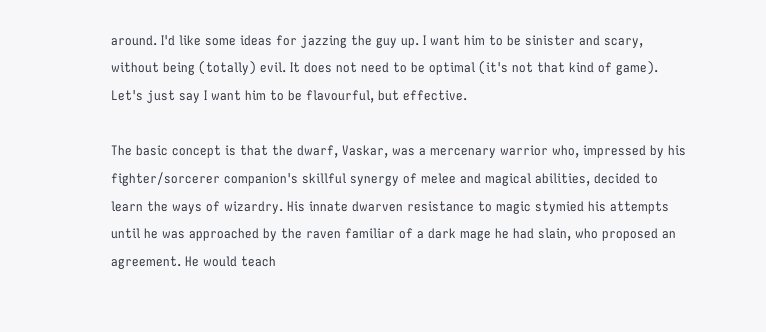around. I'd like some ideas for jazzing the guy up. I want him to be sinister and scary, without being (totally) evil. It does not need to be optimal (it's not that kind of game). Let's just say I want him to be flavourful, but effective.

The basic concept is that the dwarf, Vaskar, was a mercenary warrior who, impressed by his fighter/sorcerer companion's skillful synergy of melee and magical abilities, decided to learn the ways of wizardry. His innate dwarven resistance to magic stymied his attempts until he was approached by the raven familiar of a dark mage he had slain, who proposed an agreement. He would teach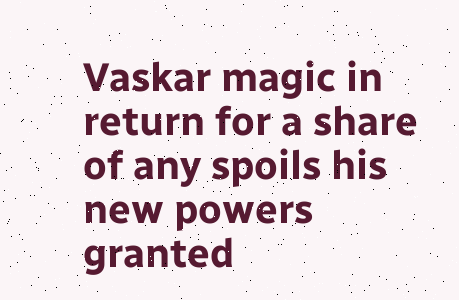Vaskar magic in return for a share of any spoils his new powers granted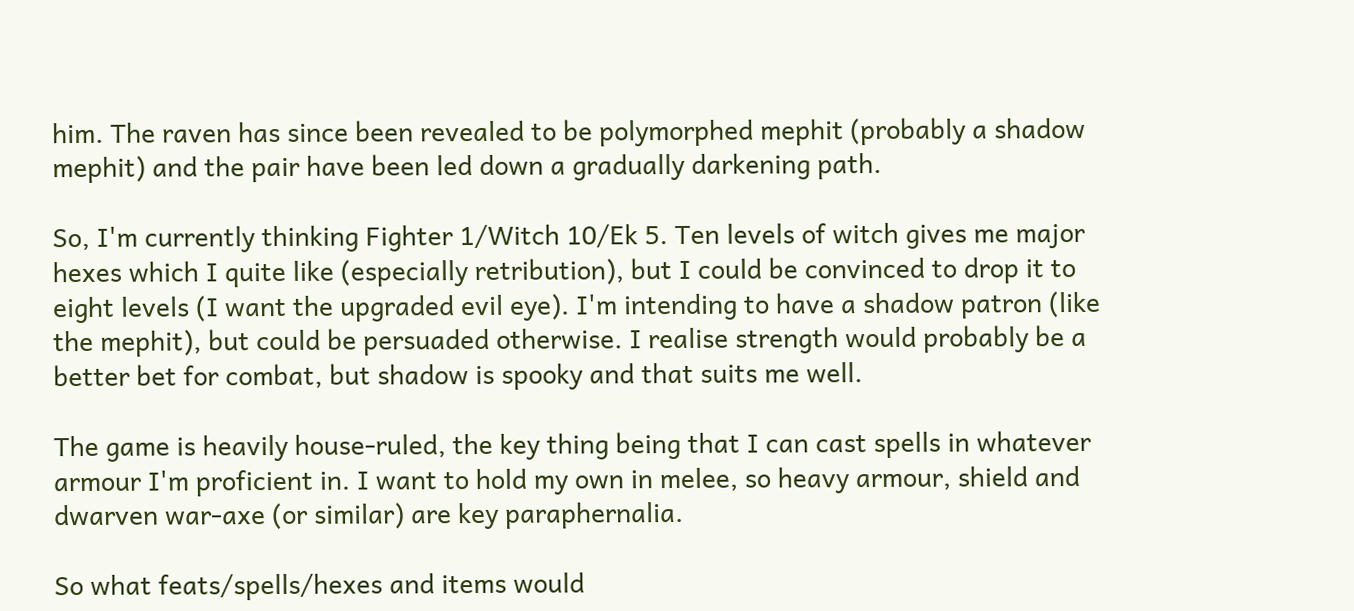him. The raven has since been revealed to be polymorphed mephit (probably a shadow mephit) and the pair have been led down a gradually darkening path.

So, I'm currently thinking Fighter 1/Witch 10/Ek 5. Ten levels of witch gives me major hexes which I quite like (especially retribution), but I could be convinced to drop it to eight levels (I want the upgraded evil eye). I'm intending to have a shadow patron (like the mephit), but could be persuaded otherwise. I realise strength would probably be a better bet for combat, but shadow is spooky and that suits me well.

The game is heavily house-ruled, the key thing being that I can cast spells in whatever armour I'm proficient in. I want to hold my own in melee, so heavy armour, shield and dwarven war-axe (or similar) are key paraphernalia.

So what feats/spells/hexes and items would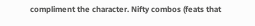compliment the character. Nifty combos (feats that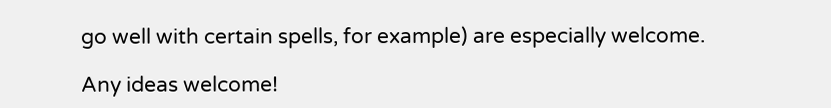go well with certain spells, for example) are especially welcome.

Any ideas welcome!